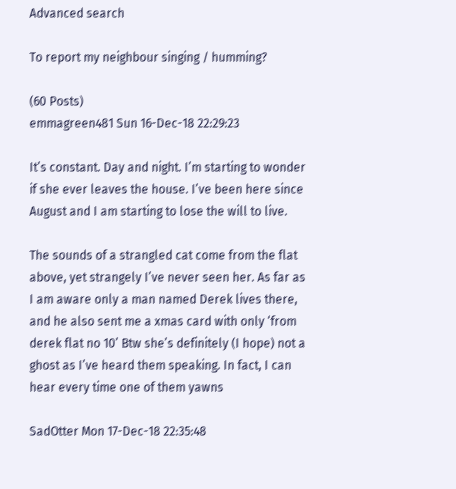Advanced search

To report my neighbour singing / humming?

(60 Posts)
emmagreen481 Sun 16-Dec-18 22:29:23

It’s constant. Day and night. I’m starting to wonder if she ever leaves the house. I’ve been here since August and I am starting to lose the will to live.

The sounds of a strangled cat come from the flat above, yet strangely I’ve never seen her. As far as I am aware only a man named Derek lives there, and he also sent me a xmas card with only ‘from derek flat no 10’ Btw she’s definitely (I hope) not a ghost as I’ve heard them speaking. In fact, I can hear every time one of them yawns

SadOtter Mon 17-Dec-18 22:35:48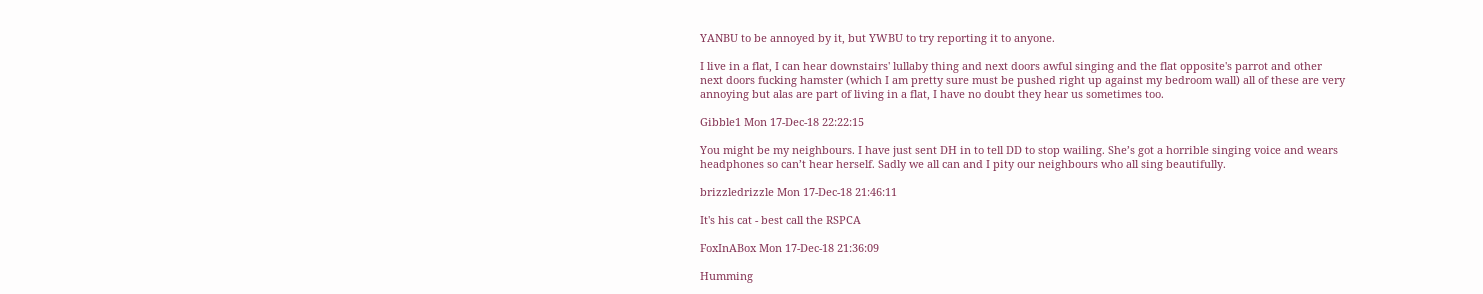YANBU to be annoyed by it, but YWBU to try reporting it to anyone.

I live in a flat, I can hear downstairs' lullaby thing and next doors awful singing and the flat opposite's parrot and other next doors fucking hamster (which I am pretty sure must be pushed right up against my bedroom wall) all of these are very annoying but alas are part of living in a flat, I have no doubt they hear us sometimes too.

Gibble1 Mon 17-Dec-18 22:22:15

You might be my neighbours. I have just sent DH in to tell DD to stop wailing. She’s got a horrible singing voice and wears headphones so can’t hear herself. Sadly we all can and I pity our neighbours who all sing beautifully.

brizzledrizzle Mon 17-Dec-18 21:46:11

It's his cat - best call the RSPCA

FoxInABox Mon 17-Dec-18 21:36:09

Humming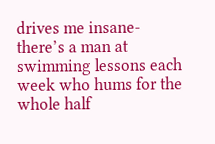drives me insane- there’s a man at swimming lessons each week who hums for the whole half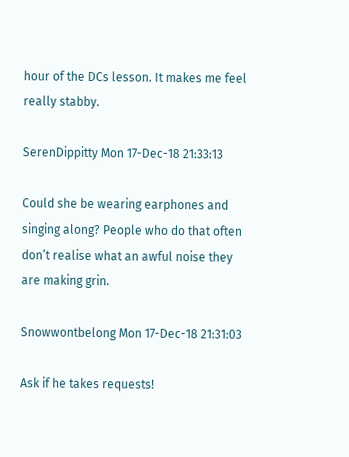hour of the DCs lesson. It makes me feel really stabby.

SerenDippitty Mon 17-Dec-18 21:33:13

Could she be wearing earphones and singing along? People who do that often don’t realise what an awful noise they are making grin.

Snowwontbelong Mon 17-Dec-18 21:31:03

Ask if he takes requests!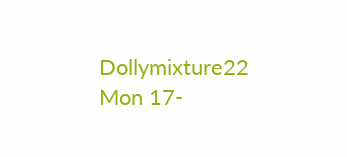Dollymixture22 Mon 17-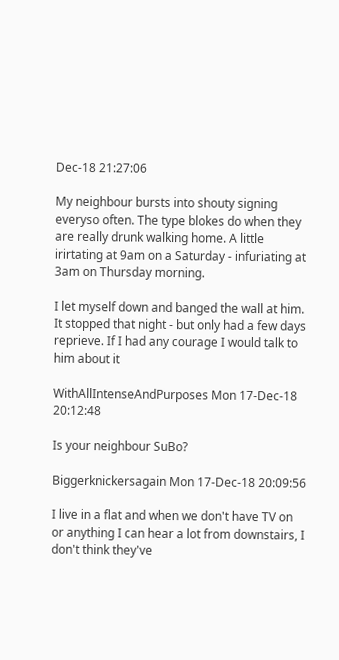Dec-18 21:27:06

My neighbour bursts into shouty signing everyso often. The type blokes do when they are really drunk walking home. A little irirtating at 9am on a Saturday - infuriating at 3am on Thursday morning.

I let myself down and banged the wall at him. It stopped that night - but only had a few days reprieve. If I had any courage I would talk to him about it

WithAllIntenseAndPurposes Mon 17-Dec-18 20:12:48

Is your neighbour SuBo?

Biggerknickersagain Mon 17-Dec-18 20:09:56

I live in a flat and when we don't have TV on or anything I can hear a lot from downstairs, I don't think they've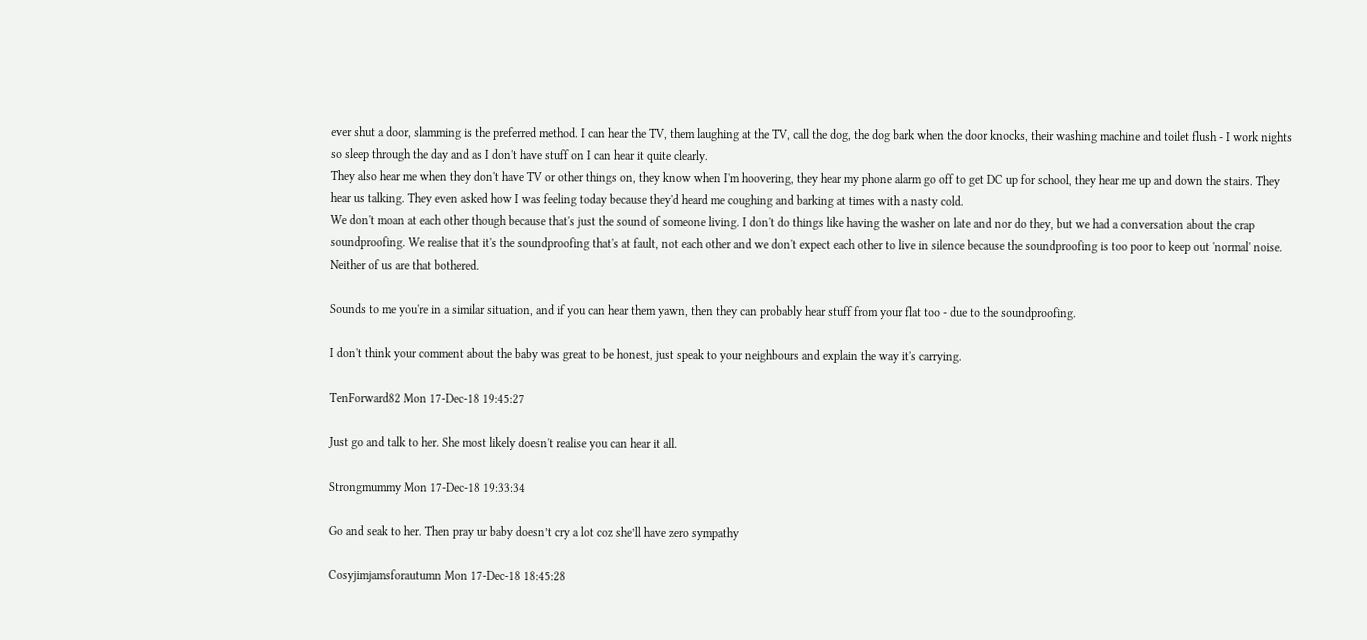ever shut a door, slamming is the preferred method. I can hear the TV, them laughing at the TV, call the dog, the dog bark when the door knocks, their washing machine and toilet flush - I work nights so sleep through the day and as I don't have stuff on I can hear it quite clearly.
They also hear me when they don't have TV or other things on, they know when I'm hoovering, they hear my phone alarm go off to get DC up for school, they hear me up and down the stairs. They hear us talking. They even asked how I was feeling today because they'd heard me coughing and barking at times with a nasty cold.
We don't moan at each other though because that's just the sound of someone living. I don't do things like having the washer on late and nor do they, but we had a conversation about the crap soundproofing. We realise that it's the soundproofing that's at fault, not each other and we don't expect each other to live in silence because the soundproofing is too poor to keep out 'normal' noise. Neither of us are that bothered.

Sounds to me you're in a similar situation, and if you can hear them yawn, then they can probably hear stuff from your flat too - due to the soundproofing.

I don't think your comment about the baby was great to be honest, just speak to your neighbours and explain the way it's carrying.

TenForward82 Mon 17-Dec-18 19:45:27

Just go and talk to her. She most likely doesn't realise you can hear it all.

Strongmummy Mon 17-Dec-18 19:33:34

Go and seak to her. Then pray ur baby doesn’t cry a lot coz she’ll have zero sympathy

Cosyjimjamsforautumn Mon 17-Dec-18 18:45:28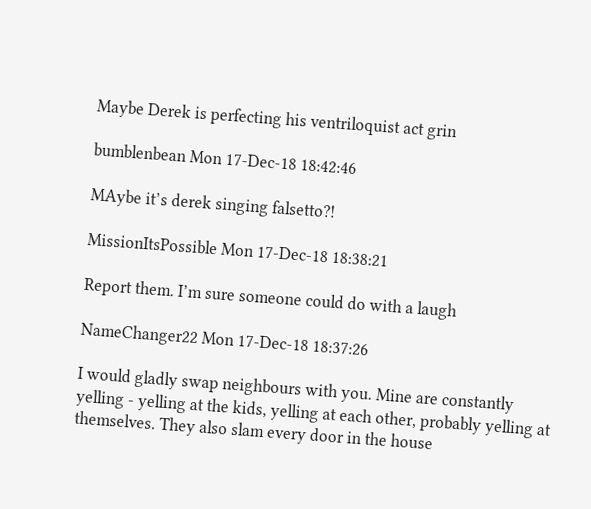Maybe Derek is perfecting his ventriloquist act grin

bumblenbean Mon 17-Dec-18 18:42:46

MAybe it’s derek singing falsetto?!

MissionItsPossible Mon 17-Dec-18 18:38:21

Report them. I’m sure someone could do with a laugh

NameChanger22 Mon 17-Dec-18 18:37:26

I would gladly swap neighbours with you. Mine are constantly yelling - yelling at the kids, yelling at each other, probably yelling at themselves. They also slam every door in the house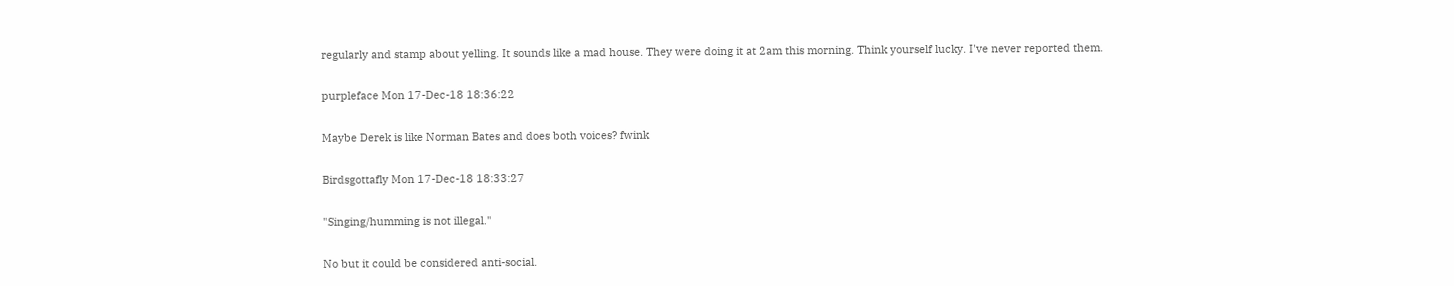regularly and stamp about yelling. It sounds like a mad house. They were doing it at 2am this morning. Think yourself lucky. I've never reported them.

purpleface Mon 17-Dec-18 18:36:22

Maybe Derek is like Norman Bates and does both voices? fwink

Birdsgottafly Mon 17-Dec-18 18:33:27

"Singing/humming is not illegal."

No but it could be considered anti-social.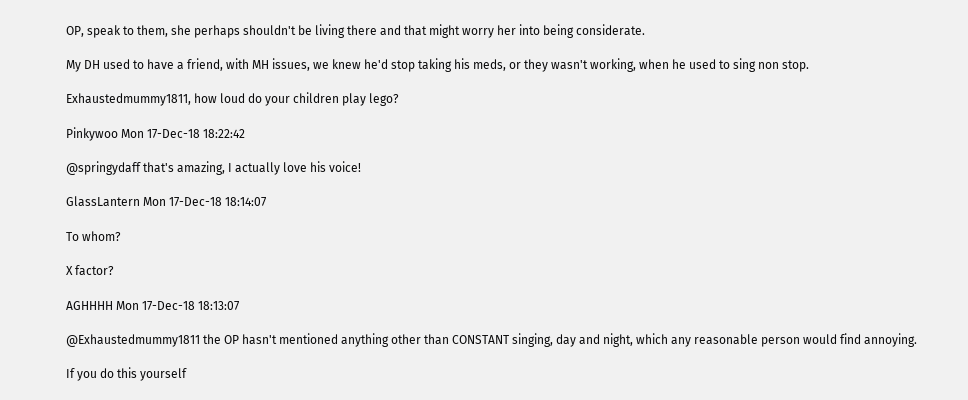OP, speak to them, she perhaps shouldn't be living there and that might worry her into being considerate.

My DH used to have a friend, with MH issues, we knew he'd stop taking his meds, or they wasn't working, when he used to sing non stop.

Exhaustedmummy1811, how loud do your children play lego?

Pinkywoo Mon 17-Dec-18 18:22:42

@springydaff that's amazing, I actually love his voice!

GlassLantern Mon 17-Dec-18 18:14:07

To whom?

X factor?

AGHHHH Mon 17-Dec-18 18:13:07

@Exhaustedmummy1811 the OP hasn't mentioned anything other than CONSTANT singing, day and night, which any reasonable person would find annoying.

If you do this yourself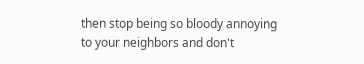then stop being so bloody annoying to your neighbors and don't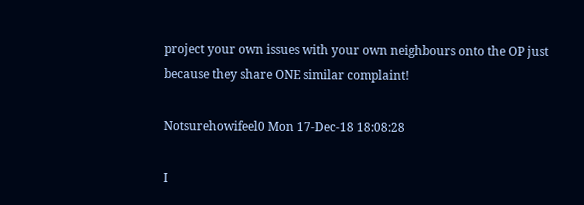project your own issues with your own neighbours onto the OP just because they share ONE similar complaint!

Notsurehowifeel0 Mon 17-Dec-18 18:08:28

I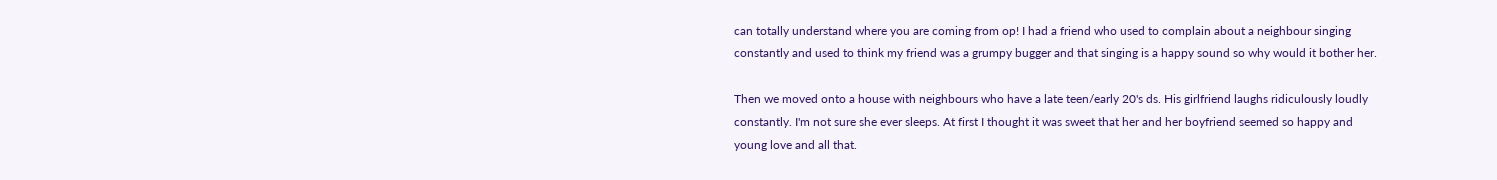can totally understand where you are coming from op! I had a friend who used to complain about a neighbour singing constantly and used to think my friend was a grumpy bugger and that singing is a happy sound so why would it bother her.

Then we moved onto a house with neighbours who have a late teen/early 20's ds. His girlfriend laughs ridiculously loudly constantly. I'm not sure she ever sleeps. At first I thought it was sweet that her and her boyfriend seemed so happy and young love and all that.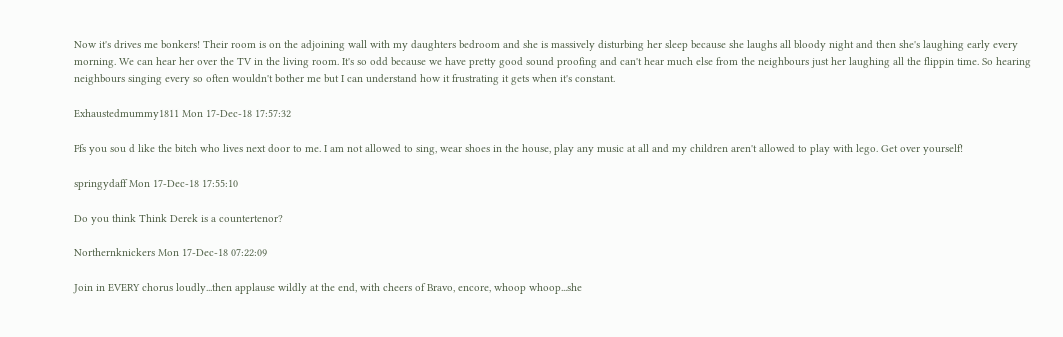Now it's drives me bonkers! Their room is on the adjoining wall with my daughters bedroom and she is massively disturbing her sleep because she laughs all bloody night and then she's laughing early every morning. We can hear her over the TV in the living room. It's so odd because we have pretty good sound proofing and can't hear much else from the neighbours just her laughing all the flippin time. So hearing neighbours singing every so often wouldn't bother me but I can understand how it frustrating it gets when it's constant.

Exhaustedmummy1811 Mon 17-Dec-18 17:57:32

Ffs you sou d like the bitch who lives next door to me. I am not allowed to sing, wear shoes in the house, play any music at all and my children aren't allowed to play with lego. Get over yourself!

springydaff Mon 17-Dec-18 17:55:10

Do you think Think Derek is a countertenor?

Northernknickers Mon 17-Dec-18 07:22:09

Join in EVERY chorus loudly...then applause wildly at the end, with cheers of Bravo, encore, whoop whoop...she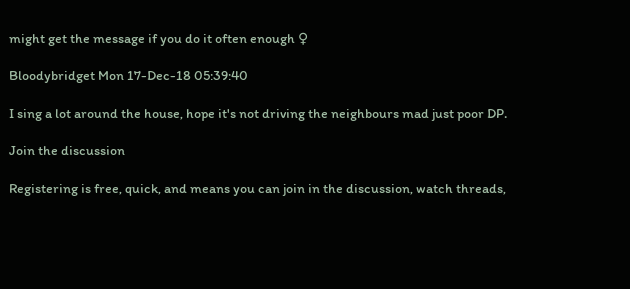might get the message if you do it often enough ♀

Bloodybridget Mon 17-Dec-18 05:39:40

I sing a lot around the house, hope it's not driving the neighbours mad just poor DP.

Join the discussion

Registering is free, quick, and means you can join in the discussion, watch threads,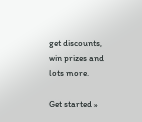get discounts, win prizes and lots more.

Get started »